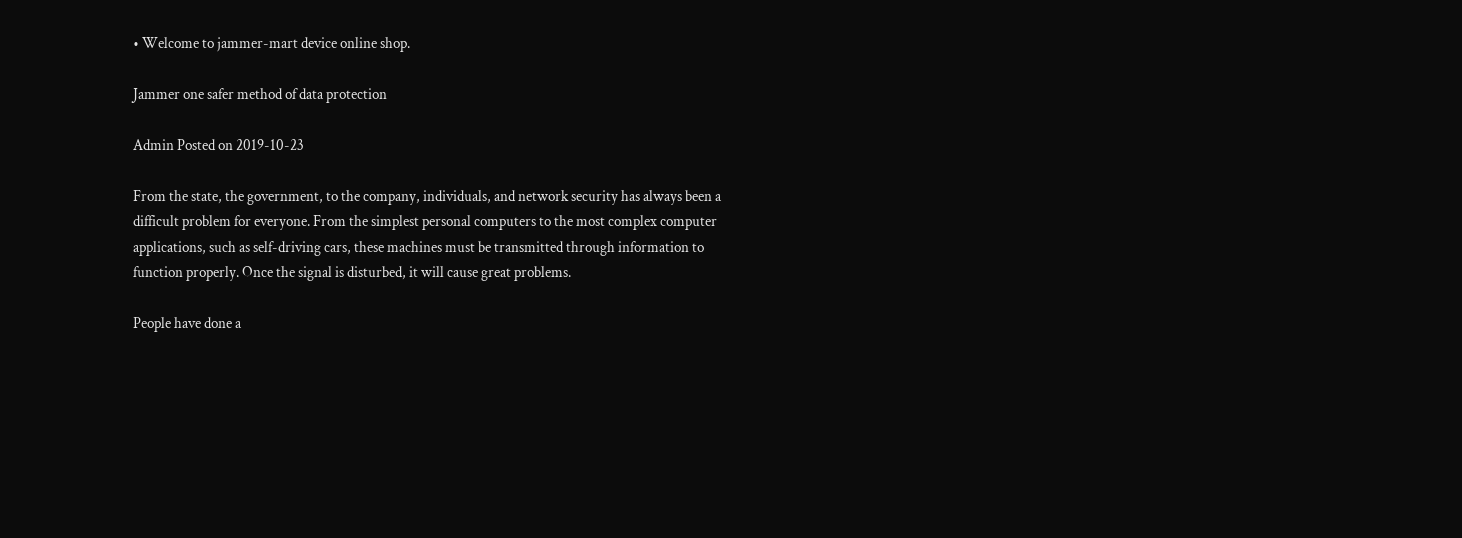• Welcome to jammer-mart device online shop.

Jammer one safer method of data protection

Admin Posted on 2019-10-23

From the state, the government, to the company, individuals, and network security has always been a difficult problem for everyone. From the simplest personal computers to the most complex computer applications, such as self-driving cars, these machines must be transmitted through information to function properly. Once the signal is disturbed, it will cause great problems.

People have done a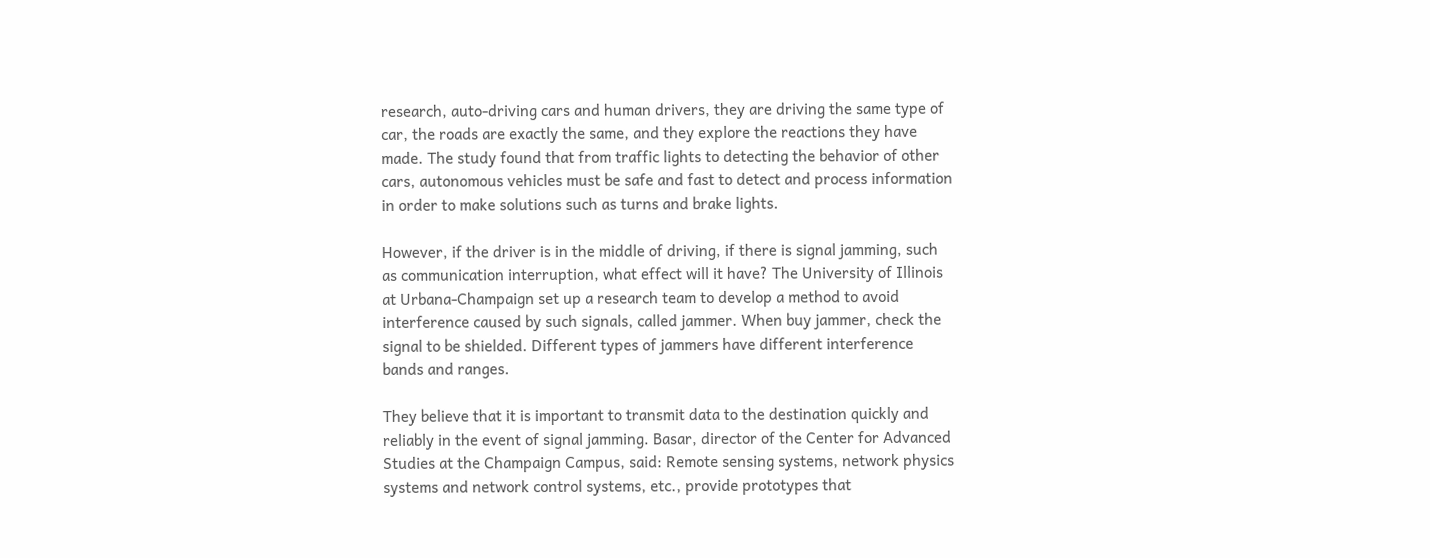research, auto-driving cars and human drivers, they are driving the same type of car, the roads are exactly the same, and they explore the reactions they have made. The study found that from traffic lights to detecting the behavior of other cars, autonomous vehicles must be safe and fast to detect and process information in order to make solutions such as turns and brake lights.

However, if the driver is in the middle of driving, if there is signal jamming, such as communication interruption, what effect will it have? The University of Illinois at Urbana-Champaign set up a research team to develop a method to avoid interference caused by such signals, called jammer. When buy jammer, check the signal to be shielded. Different types of jammers have different interference bands and ranges.

They believe that it is important to transmit data to the destination quickly and reliably in the event of signal jamming. Basar, director of the Center for Advanced Studies at the Champaign Campus, said: Remote sensing systems, network physics systems and network control systems, etc., provide prototypes that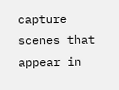capture scenes that appear in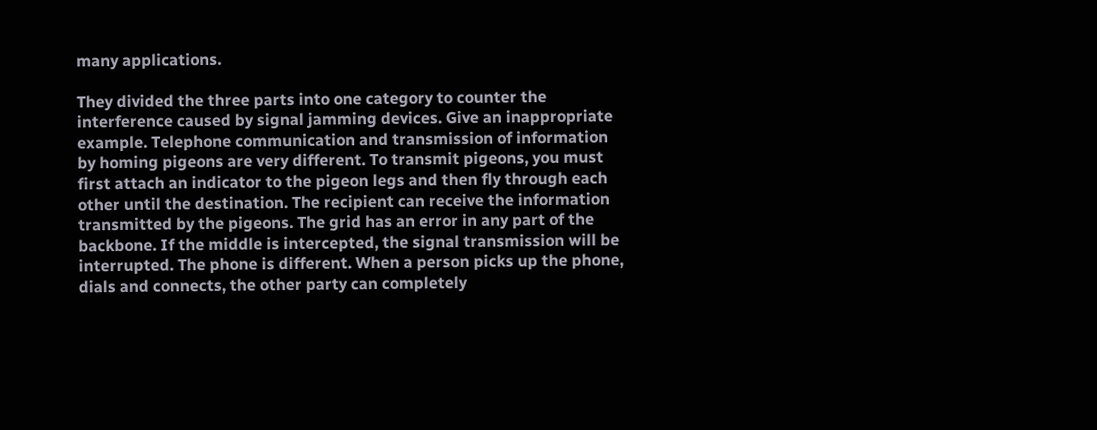many applications.

They divided the three parts into one category to counter the interference caused by signal jamming devices. Give an inappropriate example. Telephone communication and transmission of information by homing pigeons are very different. To transmit pigeons, you must first attach an indicator to the pigeon legs and then fly through each other until the destination. The recipient can receive the information transmitted by the pigeons. The grid has an error in any part of the backbone. If the middle is intercepted, the signal transmission will be interrupted. The phone is different. When a person picks up the phone, dials and connects, the other party can completely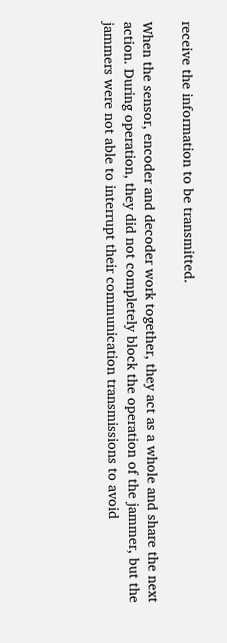receive the information to be transmitted.

When the sensor, encoder and decoder work together, they act as a whole and share the next action. During operation, they did not completely block the operation of the jammer, but the jammers were not able to interrupt their communication transmissions to avoid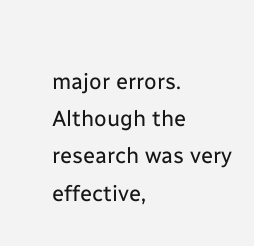major errors. Although the research was very effective,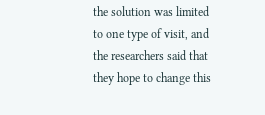the solution was limited to one type of visit, and the researchers said that they hope to change this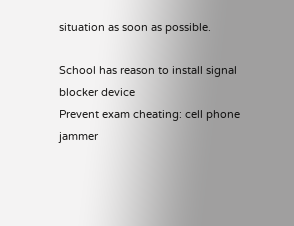situation as soon as possible.

School has reason to install signal blocker device
Prevent exam cheating: cell phone jammer